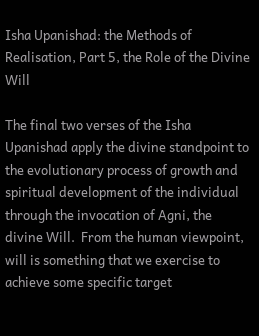Isha Upanishad: the Methods of Realisation, Part 5, the Role of the Divine Will

The final two verses of the Isha Upanishad apply the divine standpoint to the evolutionary process of growth and spiritual development of the individual through the invocation of Agni, the divine Will.  From the human viewpoint, will is something that we exercise to achieve some specific target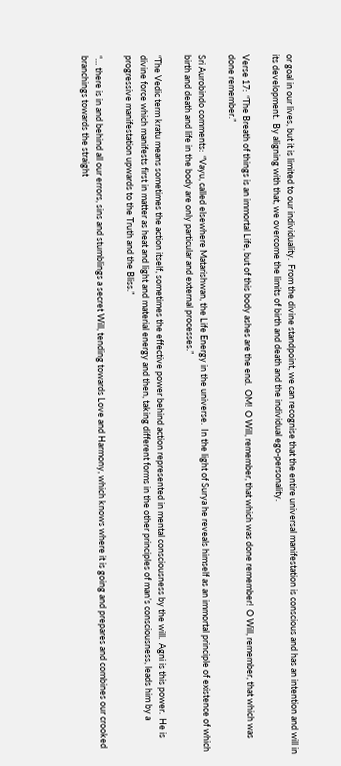or goal in our lives, but it is limited to our individuality.  From the divine standpoint, we can recognise that the entire universal manifestation is conscious and has an intention and will in its development.  By aligning with that, we overcome the limits of birth and death and the individual ego-personality.

Verse 17:  “The Breath of things is an immortal Life, but of this body ashes are the end.  OM!  O Will, remember, that which was done remember!  O Will, remember, that which was done remember.”

Sri Aurobindo comments:  “Vayu, called elsewhere Matarishwan, the Life Energy in the universe.  In the light of Surya he reveals himself as an immortal principle of existence of which birth and death and life in the body are only particular and external processes.”

“The Vedic term kratu means sometimes the action itself, sometimes the effective power behind action represented in mental consciousness by the will.  Agni is this power.  He is divine force which manifests first in matter as heat and light and material energy and then, taking different forms in the other principles of man’s consciousness, leads him by a progressive manifestation upwards to the Truth and the Bliss.”

“… there is in and behind all our errors, sins and stumblings a secret Will, tending towards Love and Harmony, which knows where it is going and prepares and combines our crooked branchings towards the straight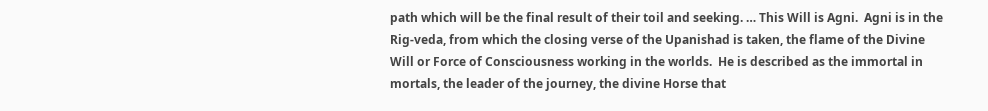path which will be the final result of their toil and seeking. … This Will is Agni.  Agni is in the Rig-veda, from which the closing verse of the Upanishad is taken, the flame of the Divine Will or Force of Consciousness working in the worlds.  He is described as the immortal in mortals, the leader of the journey, the divine Horse that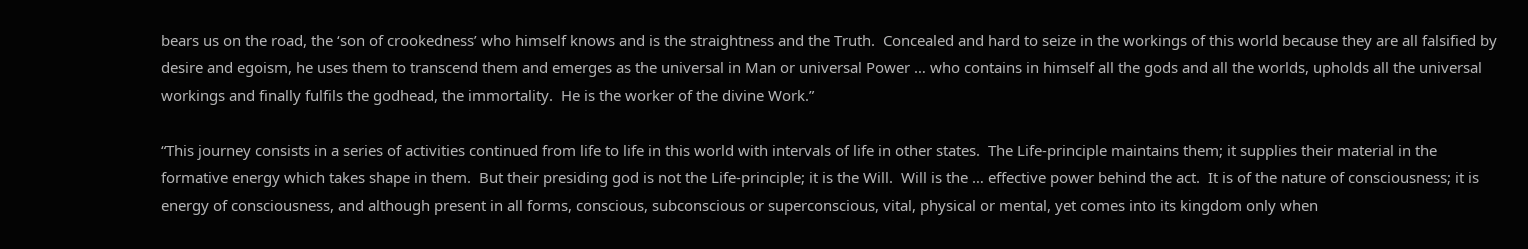bears us on the road, the ‘son of crookedness’ who himself knows and is the straightness and the Truth.  Concealed and hard to seize in the workings of this world because they are all falsified by desire and egoism, he uses them to transcend them and emerges as the universal in Man or universal Power … who contains in himself all the gods and all the worlds, upholds all the universal workings and finally fulfils the godhead, the immortality.  He is the worker of the divine Work.”

“This journey consists in a series of activities continued from life to life in this world with intervals of life in other states.  The Life-principle maintains them; it supplies their material in the formative energy which takes shape in them.  But their presiding god is not the Life-principle; it is the Will.  Will is the … effective power behind the act.  It is of the nature of consciousness; it is energy of consciousness, and although present in all forms, conscious, subconscious or superconscious, vital, physical or mental, yet comes into its kingdom only when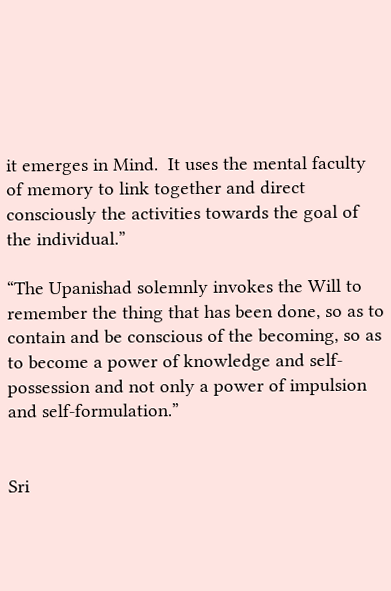it emerges in Mind.  It uses the mental faculty of memory to link together and direct consciously the activities towards the goal of the individual.”

“The Upanishad solemnly invokes the Will to remember the thing that has been done, so as to contain and be conscious of the becoming, so as to become a power of knowledge and self-possession and not only a power of impulsion and self-formulation.”


Sri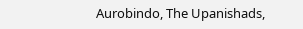Aurobindo, The Upanishads,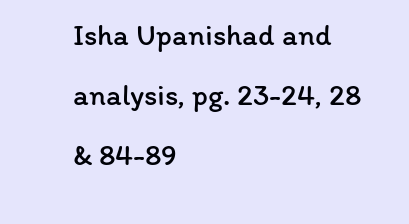Isha Upanishad and analysis, pg. 23-24, 28 & 84-89